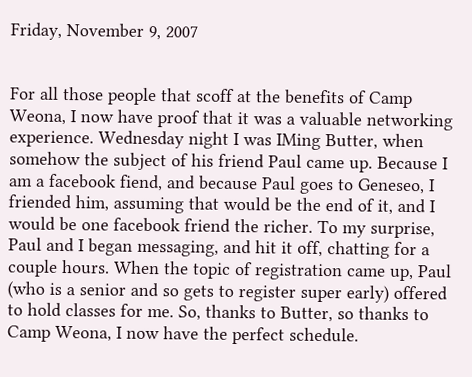Friday, November 9, 2007


For all those people that scoff at the benefits of Camp Weona, I now have proof that it was a valuable networking experience. Wednesday night I was IMing Butter, when somehow the subject of his friend Paul came up. Because I am a facebook fiend, and because Paul goes to Geneseo, I friended him, assuming that would be the end of it, and I would be one facebook friend the richer. To my surprise, Paul and I began messaging, and hit it off, chatting for a couple hours. When the topic of registration came up, Paul (who is a senior and so gets to register super early) offered to hold classes for me. So, thanks to Butter, so thanks to Camp Weona, I now have the perfect schedule.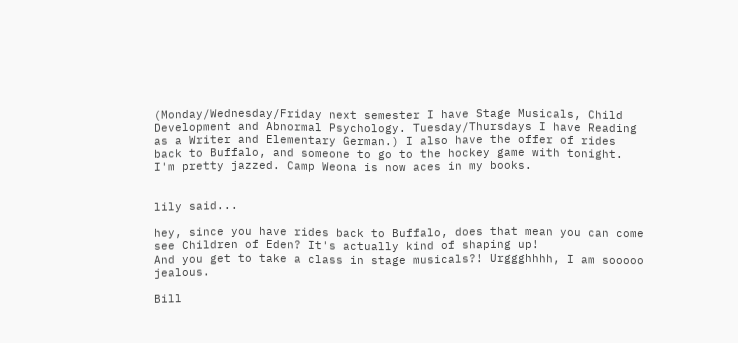(Monday/Wednesday/Friday next semester I have Stage Musicals, Child Development and Abnormal Psychology. Tuesday/Thursdays I have Reading as a Writer and Elementary German.) I also have the offer of rides back to Buffalo, and someone to go to the hockey game with tonight. I'm pretty jazzed. Camp Weona is now aces in my books.


lily said...

hey, since you have rides back to Buffalo, does that mean you can come see Children of Eden? It's actually kind of shaping up!
And you get to take a class in stage musicals?! Urggghhhh, I am sooooo jealous.

Bill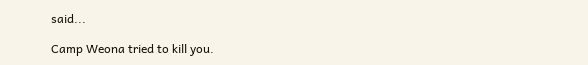said...

Camp Weona tried to kill you.